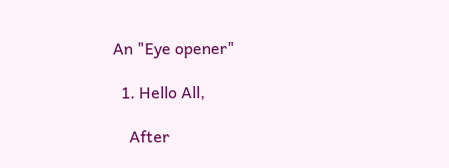An "Eye opener"

  1. Hello All,

    After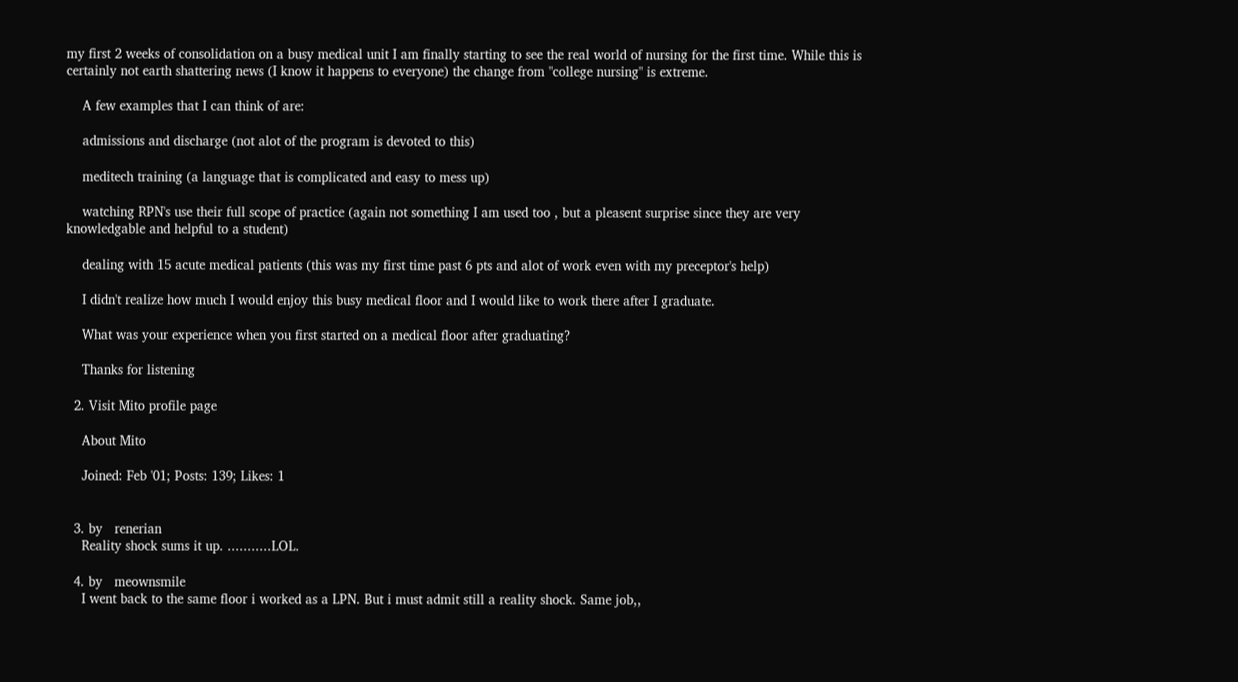my first 2 weeks of consolidation on a busy medical unit I am finally starting to see the real world of nursing for the first time. While this is certainly not earth shattering news (I know it happens to everyone) the change from "college nursing" is extreme.

    A few examples that I can think of are:

    admissions and discharge (not alot of the program is devoted to this)

    meditech training (a language that is complicated and easy to mess up)

    watching RPN's use their full scope of practice (again not something I am used too , but a pleasent surprise since they are very knowledgable and helpful to a student)

    dealing with 15 acute medical patients (this was my first time past 6 pts and alot of work even with my preceptor's help)

    I didn't realize how much I would enjoy this busy medical floor and I would like to work there after I graduate.

    What was your experience when you first started on a medical floor after graduating?

    Thanks for listening

  2. Visit Mito profile page

    About Mito

    Joined: Feb '01; Posts: 139; Likes: 1


  3. by   renerian
    Reality shock sums it up. ...........LOL.

  4. by   meownsmile
    I went back to the same floor i worked as a LPN. But i must admit still a reality shock. Same job,,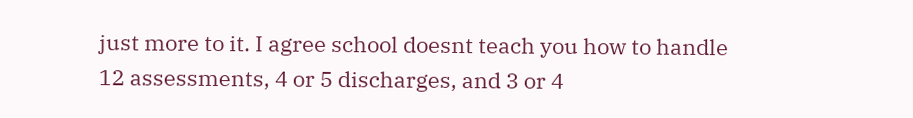just more to it. I agree school doesnt teach you how to handle 12 assessments, 4 or 5 discharges, and 3 or 4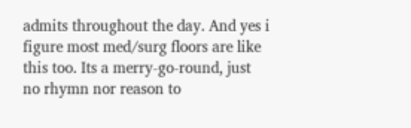admits throughout the day. And yes i figure most med/surg floors are like this too. Its a merry-go-round, just no rhymn nor reason to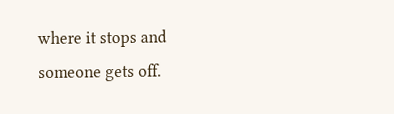where it stops and someone gets off.